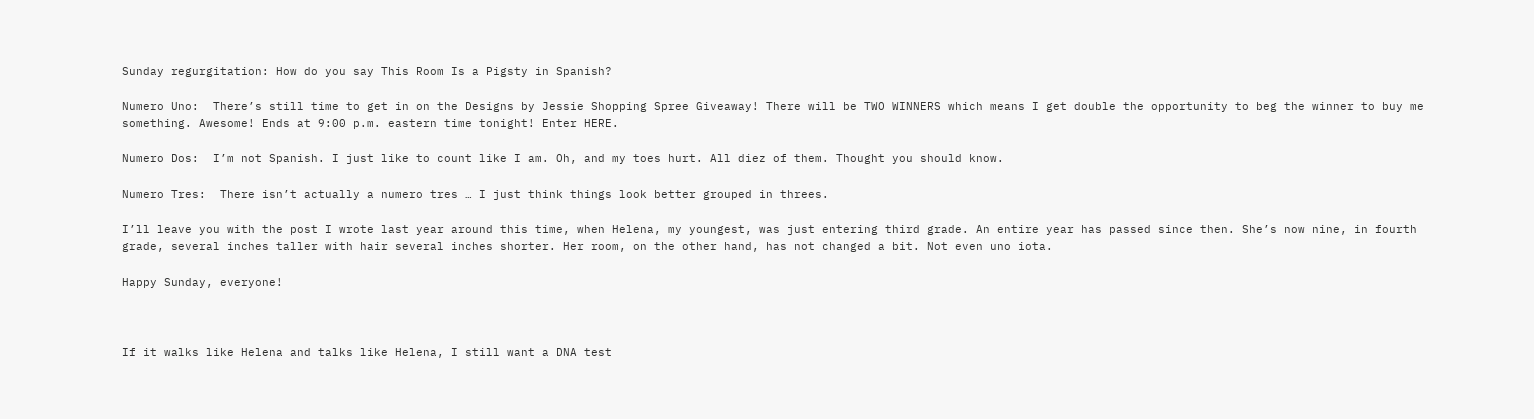Sunday regurgitation: How do you say This Room Is a Pigsty in Spanish?

Numero Uno:  There’s still time to get in on the Designs by Jessie Shopping Spree Giveaway! There will be TWO WINNERS which means I get double the opportunity to beg the winner to buy me something. Awesome! Ends at 9:00 p.m. eastern time tonight! Enter HERE.

Numero Dos:  I’m not Spanish. I just like to count like I am. Oh, and my toes hurt. All diez of them. Thought you should know.

Numero Tres:  There isn’t actually a numero tres … I just think things look better grouped in threes.

I’ll leave you with the post I wrote last year around this time, when Helena, my youngest, was just entering third grade. An entire year has passed since then. She’s now nine, in fourth grade, several inches taller with hair several inches shorter. Her room, on the other hand, has not changed a bit. Not even uno iota.

Happy Sunday, everyone!



If it walks like Helena and talks like Helena, I still want a DNA test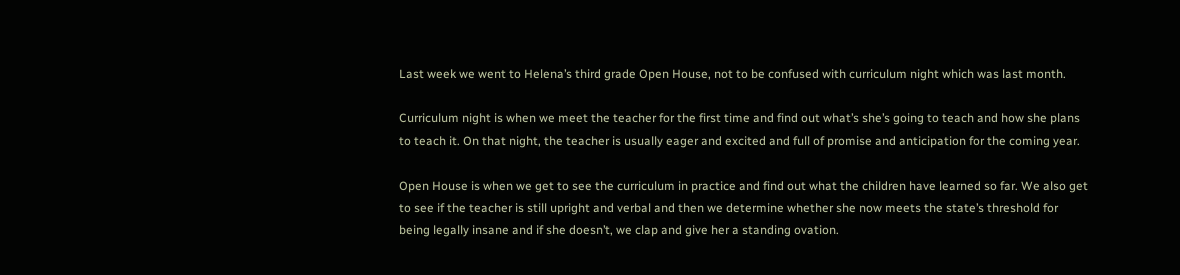Last week we went to Helena’s third grade Open House, not to be confused with curriculum night which was last month.

Curriculum night is when we meet the teacher for the first time and find out what’s she’s going to teach and how she plans to teach it. On that night, the teacher is usually eager and excited and full of promise and anticipation for the coming year.

Open House is when we get to see the curriculum in practice and find out what the children have learned so far. We also get to see if the teacher is still upright and verbal and then we determine whether she now meets the state’s threshold for being legally insane and if she doesn’t, we clap and give her a standing ovation.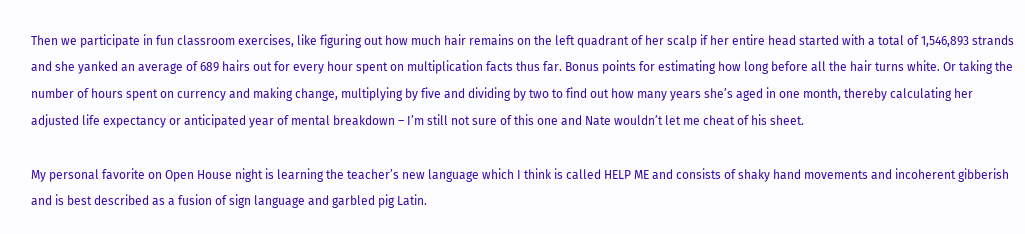Then we participate in fun classroom exercises, like figuring out how much hair remains on the left quadrant of her scalp if her entire head started with a total of 1,546,893 strands and she yanked an average of 689 hairs out for every hour spent on multiplication facts thus far. Bonus points for estimating how long before all the hair turns white. Or taking the number of hours spent on currency and making change, multiplying by five and dividing by two to find out how many years she’s aged in one month, thereby calculating her adjusted life expectancy or anticipated year of mental breakdown – I’m still not sure of this one and Nate wouldn’t let me cheat of his sheet.

My personal favorite on Open House night is learning the teacher’s new language which I think is called HELP ME and consists of shaky hand movements and incoherent gibberish and is best described as a fusion of sign language and garbled pig Latin.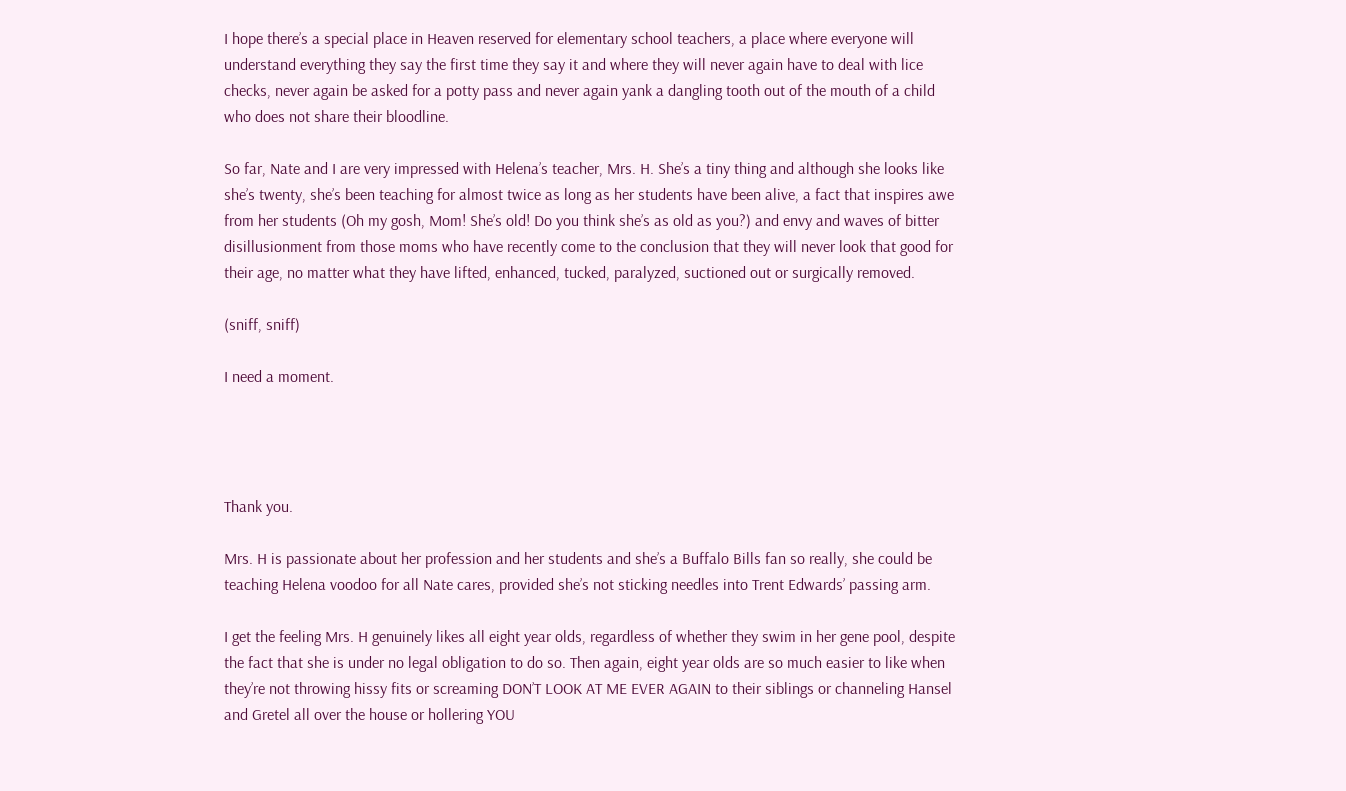I hope there’s a special place in Heaven reserved for elementary school teachers, a place where everyone will understand everything they say the first time they say it and where they will never again have to deal with lice checks, never again be asked for a potty pass and never again yank a dangling tooth out of the mouth of a child who does not share their bloodline.

So far, Nate and I are very impressed with Helena’s teacher, Mrs. H. She’s a tiny thing and although she looks like she’s twenty, she’s been teaching for almost twice as long as her students have been alive, a fact that inspires awe from her students (Oh my gosh, Mom! She’s old! Do you think she’s as old as you?) and envy and waves of bitter disillusionment from those moms who have recently come to the conclusion that they will never look that good for their age, no matter what they have lifted, enhanced, tucked, paralyzed, suctioned out or surgically removed.

(sniff, sniff)

I need a moment.




Thank you.

Mrs. H is passionate about her profession and her students and she’s a Buffalo Bills fan so really, she could be teaching Helena voodoo for all Nate cares, provided she’s not sticking needles into Trent Edwards’ passing arm.

I get the feeling Mrs. H genuinely likes all eight year olds, regardless of whether they swim in her gene pool, despite the fact that she is under no legal obligation to do so. Then again, eight year olds are so much easier to like when they’re not throwing hissy fits or screaming DON’T LOOK AT ME EVER AGAIN to their siblings or channeling Hansel and Gretel all over the house or hollering YOU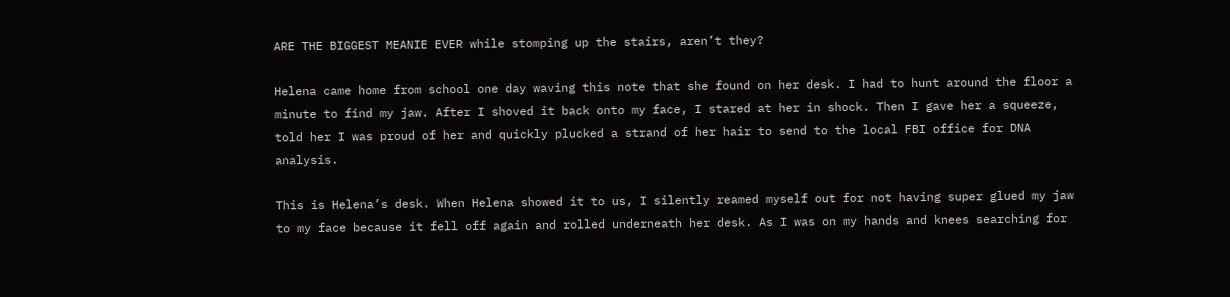ARE THE BIGGEST MEANIE EVER while stomping up the stairs, aren’t they?

Helena came home from school one day waving this note that she found on her desk. I had to hunt around the floor a minute to find my jaw. After I shoved it back onto my face, I stared at her in shock. Then I gave her a squeeze, told her I was proud of her and quickly plucked a strand of her hair to send to the local FBI office for DNA analysis.

This is Helena’s desk. When Helena showed it to us, I silently reamed myself out for not having super glued my jaw to my face because it fell off again and rolled underneath her desk. As I was on my hands and knees searching for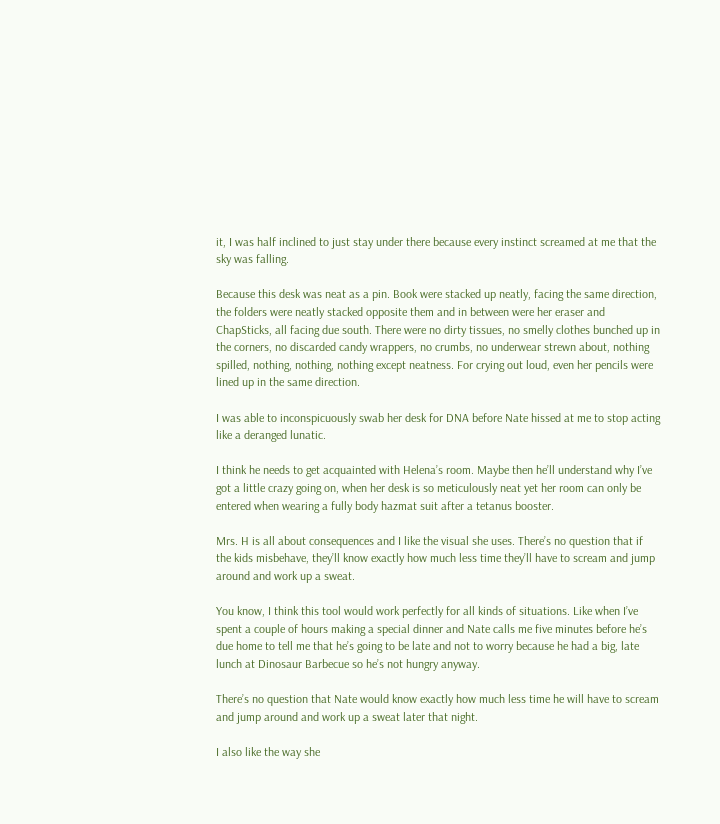it, I was half inclined to just stay under there because every instinct screamed at me that the sky was falling.

Because this desk was neat as a pin. Book were stacked up neatly, facing the same direction, the folders were neatly stacked opposite them and in between were her eraser and ChapSticks, all facing due south. There were no dirty tissues, no smelly clothes bunched up in the corners, no discarded candy wrappers, no crumbs, no underwear strewn about, nothing spilled, nothing, nothing, nothing except neatness. For crying out loud, even her pencils were lined up in the same direction.

I was able to inconspicuously swab her desk for DNA before Nate hissed at me to stop acting like a deranged lunatic.

I think he needs to get acquainted with Helena’s room. Maybe then he’ll understand why I’ve got a little crazy going on, when her desk is so meticulously neat yet her room can only be entered when wearing a fully body hazmat suit after a tetanus booster.

Mrs. H is all about consequences and I like the visual she uses. There’s no question that if the kids misbehave, they’ll know exactly how much less time they’ll have to scream and jump around and work up a sweat.

You know, I think this tool would work perfectly for all kinds of situations. Like when I’ve spent a couple of hours making a special dinner and Nate calls me five minutes before he’s due home to tell me that he’s going to be late and not to worry because he had a big, late lunch at Dinosaur Barbecue so he’s not hungry anyway.

There’s no question that Nate would know exactly how much less time he will have to scream and jump around and work up a sweat later that night.

I also like the way she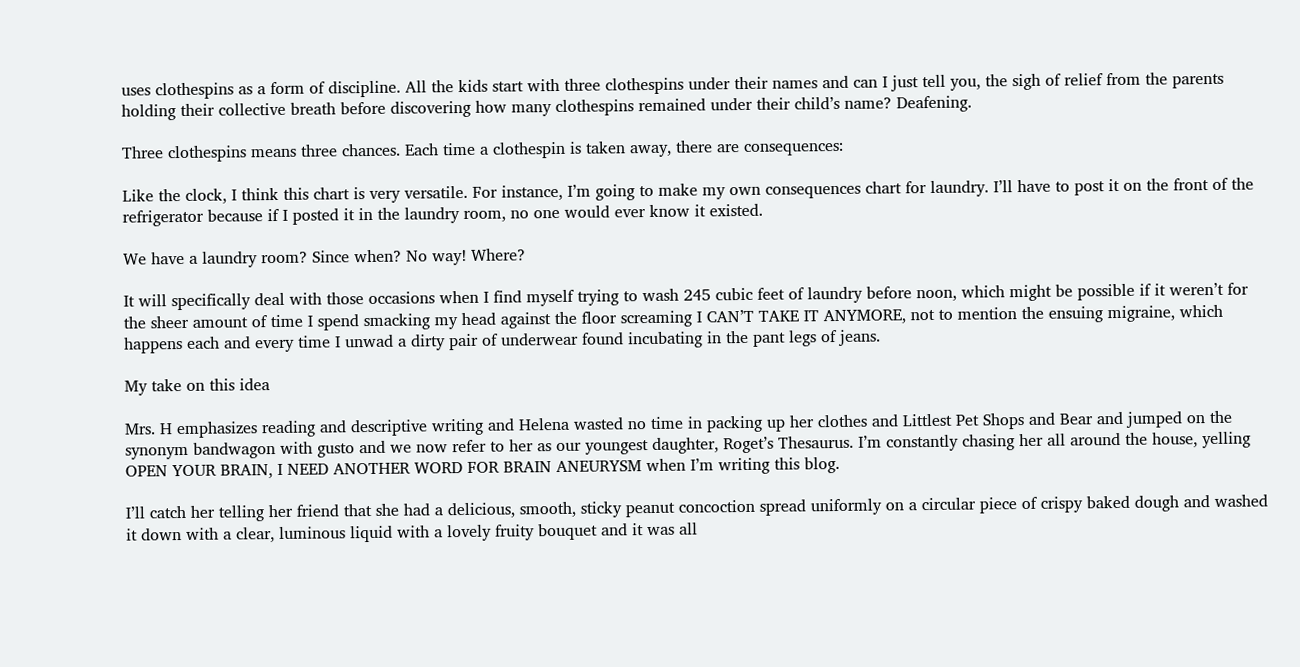uses clothespins as a form of discipline. All the kids start with three clothespins under their names and can I just tell you, the sigh of relief from the parents holding their collective breath before discovering how many clothespins remained under their child’s name? Deafening.

Three clothespins means three chances. Each time a clothespin is taken away, there are consequences:

Like the clock, I think this chart is very versatile. For instance, I’m going to make my own consequences chart for laundry. I’ll have to post it on the front of the refrigerator because if I posted it in the laundry room, no one would ever know it existed.

We have a laundry room? Since when? No way! Where?

It will specifically deal with those occasions when I find myself trying to wash 245 cubic feet of laundry before noon, which might be possible if it weren’t for the sheer amount of time I spend smacking my head against the floor screaming I CAN’T TAKE IT ANYMORE, not to mention the ensuing migraine, which happens each and every time I unwad a dirty pair of underwear found incubating in the pant legs of jeans.

My take on this idea

Mrs. H emphasizes reading and descriptive writing and Helena wasted no time in packing up her clothes and Littlest Pet Shops and Bear and jumped on the synonym bandwagon with gusto and we now refer to her as our youngest daughter, Roget’s Thesaurus. I’m constantly chasing her all around the house, yelling OPEN YOUR BRAIN, I NEED ANOTHER WORD FOR BRAIN ANEURYSM when I’m writing this blog.

I’ll catch her telling her friend that she had a delicious, smooth, sticky peanut concoction spread uniformly on a circular piece of crispy baked dough and washed it down with a clear, luminous liquid with a lovely fruity bouquet and it was all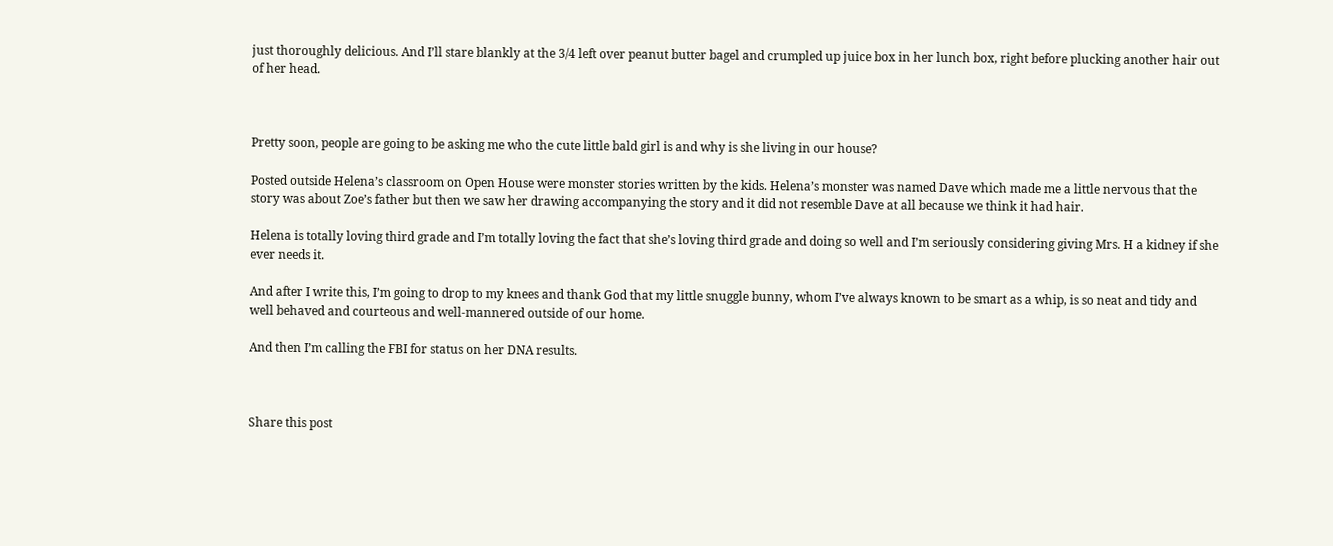just thoroughly delicious. And I’ll stare blankly at the 3/4 left over peanut butter bagel and crumpled up juice box in her lunch box, right before plucking another hair out of her head.



Pretty soon, people are going to be asking me who the cute little bald girl is and why is she living in our house?

Posted outside Helena’s classroom on Open House were monster stories written by the kids. Helena’s monster was named Dave which made me a little nervous that the story was about Zoe’s father but then we saw her drawing accompanying the story and it did not resemble Dave at all because we think it had hair.

Helena is totally loving third grade and I’m totally loving the fact that she’s loving third grade and doing so well and I’m seriously considering giving Mrs. H a kidney if she ever needs it.

And after I write this, I’m going to drop to my knees and thank God that my little snuggle bunny, whom I’ve always known to be smart as a whip, is so neat and tidy and well behaved and courteous and well-mannered outside of our home.

And then I’m calling the FBI for status on her DNA results.



Share this post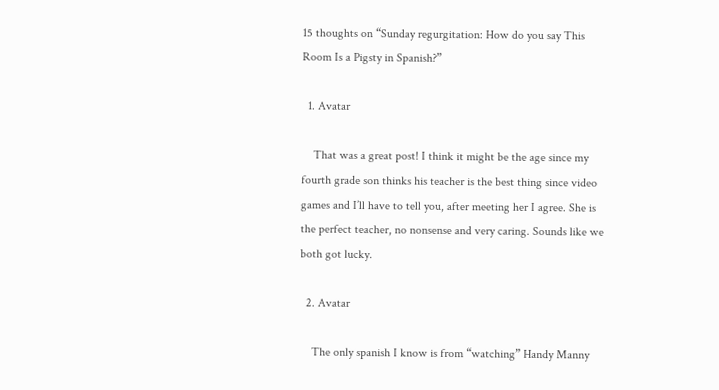15 thoughts on “Sunday regurgitation: How do you say This Room Is a Pigsty in Spanish?”

  1. Avatar

    That was a great post! I think it might be the age since my fourth grade son thinks his teacher is the best thing since video games and I’ll have to tell you, after meeting her I agree. She is the perfect teacher, no nonsense and very caring. Sounds like we both got lucky.

  2. Avatar

    The only spanish I know is from “watching” Handy Manny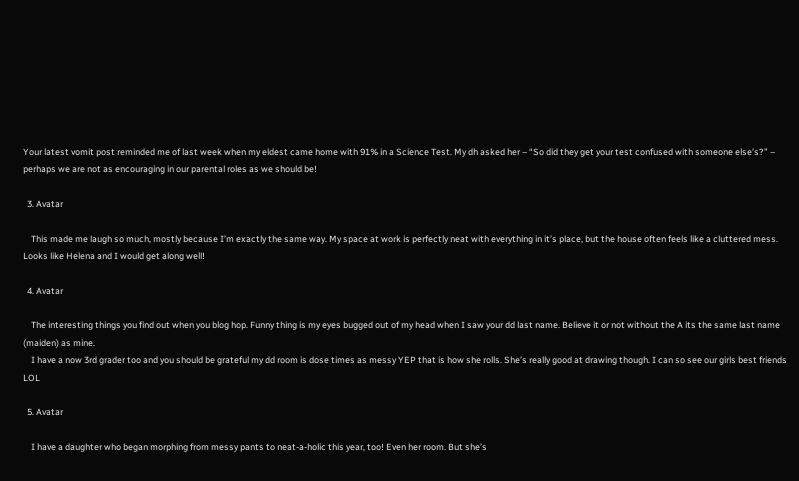Your latest vomit post reminded me of last week when my eldest came home with 91% in a Science Test. My dh asked her – “So did they get your test confused with someone else’s?” – perhaps we are not as encouraging in our parental roles as we should be!

  3. Avatar

    This made me laugh so much, mostly because I’m exactly the same way. My space at work is perfectly neat with everything in it’s place, but the house often feels like a cluttered mess. Looks like Helena and I would get along well!

  4. Avatar

    The interesting things you find out when you blog hop. Funny thing is my eyes bugged out of my head when I saw your dd last name. Believe it or not without the A its the same last name (maiden) as mine.
    I have a now 3rd grader too and you should be grateful my dd room is dose times as messy YEP that is how she rolls. She’s really good at drawing though. I can so see our girls best friends LOL

  5. Avatar

    I have a daughter who began morphing from messy pants to neat-a-holic this year, too! Even her room. But she’s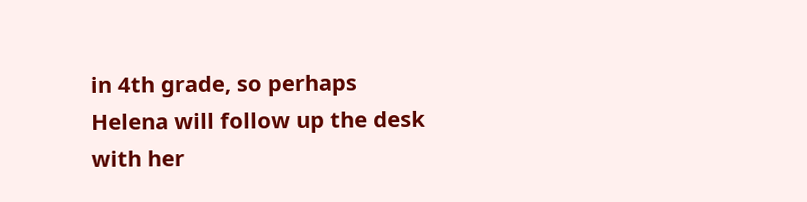in 4th grade, so perhaps Helena will follow up the desk with her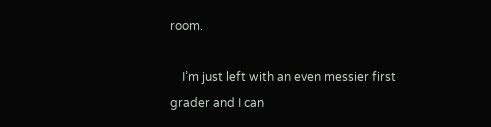room.

    I’m just left with an even messier first grader and I can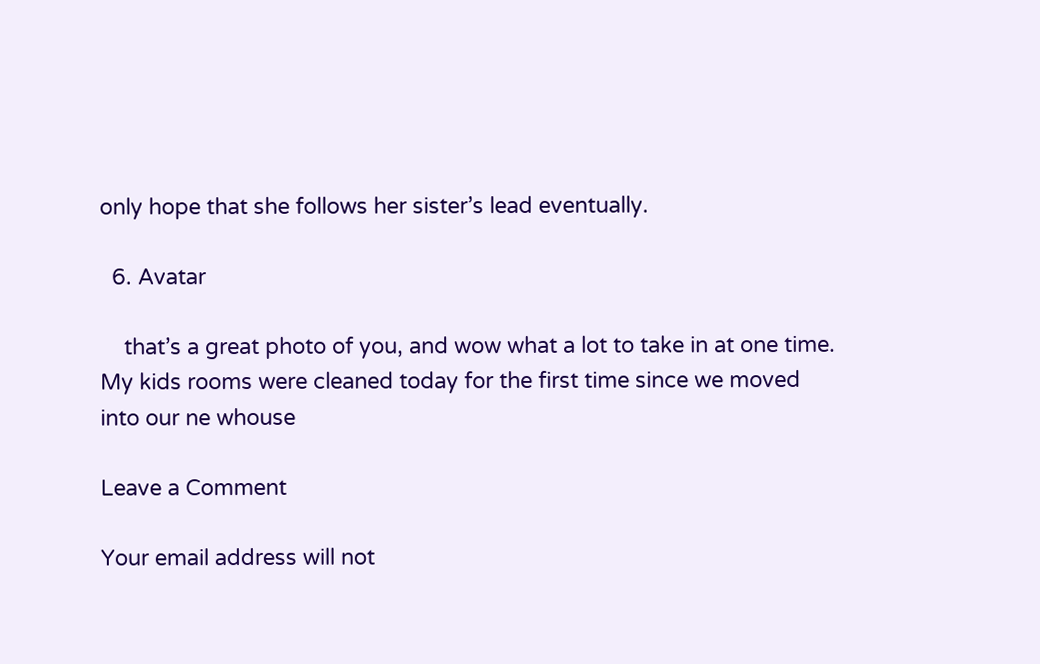only hope that she follows her sister’s lead eventually.

  6. Avatar

    that’s a great photo of you, and wow what a lot to take in at one time. My kids rooms were cleaned today for the first time since we moved into our ne whouse

Leave a Comment

Your email address will not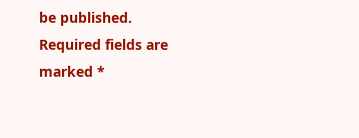be published. Required fields are marked *